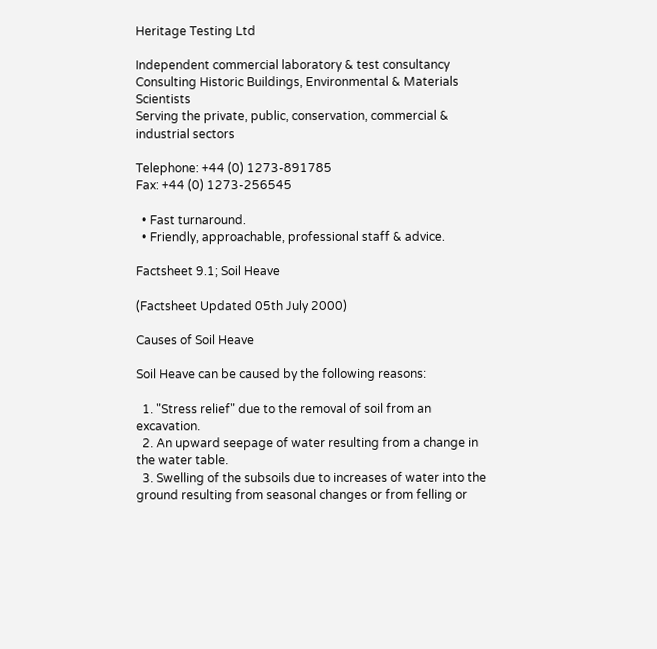Heritage Testing Ltd

Independent commercial laboratory & test consultancy
Consulting Historic Buildings, Environmental & Materials Scientists
Serving the private, public, conservation, commercial & industrial sectors

Telephone: +44 (0) 1273-891785
Fax: +44 (0) 1273-256545

  • Fast turnaround.
  • Friendly, approachable, professional staff & advice.

Factsheet 9.1; Soil Heave

(Factsheet Updated 05th July 2000)

Causes of Soil Heave

Soil Heave can be caused by the following reasons:

  1. "Stress relief" due to the removal of soil from an excavation.
  2. An upward seepage of water resulting from a change in the water table.
  3. Swelling of the subsoils due to increases of water into the ground resulting from seasonal changes or from felling or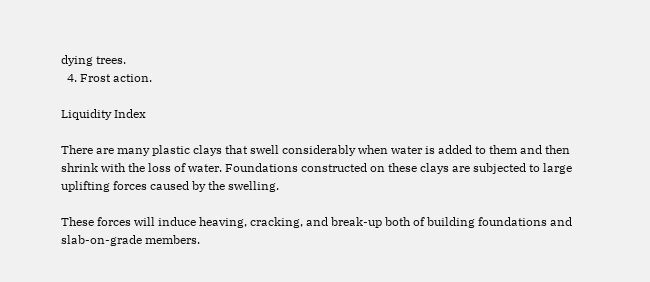dying trees.
  4. Frost action.

Liquidity Index

There are many plastic clays that swell considerably when water is added to them and then shrink with the loss of water. Foundations constructed on these clays are subjected to large uplifting forces caused by the swelling.

These forces will induce heaving, cracking, and break-up both of building foundations and slab-on-grade members.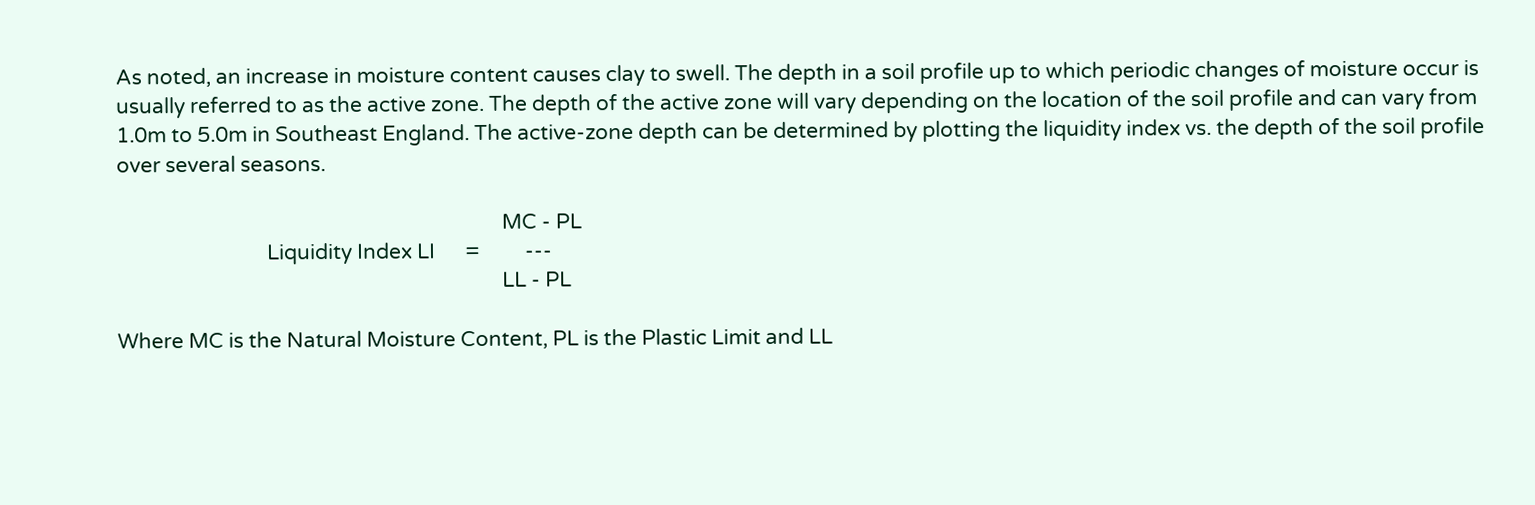As noted, an increase in moisture content causes clay to swell. The depth in a soil profile up to which periodic changes of moisture occur is usually referred to as the active zone. The depth of the active zone will vary depending on the location of the soil profile and can vary from 1.0m to 5.0m in Southeast England. The active-zone depth can be determined by plotting the liquidity index vs. the depth of the soil profile over several seasons.

                                                                             MC - PL
                              Liquidity Index LI      =         ---
                                                                             LL - PL

Where MC is the Natural Moisture Content, PL is the Plastic Limit and LL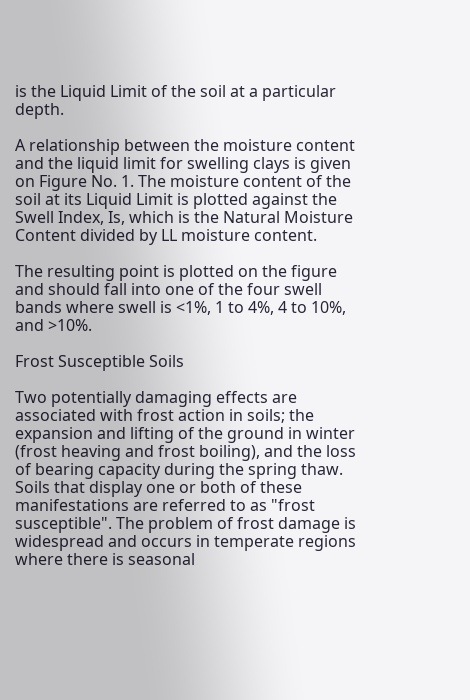is the Liquid Limit of the soil at a particular depth.

A relationship between the moisture content and the liquid limit for swelling clays is given on Figure No. 1. The moisture content of the soil at its Liquid Limit is plotted against the Swell Index, Is, which is the Natural Moisture Content divided by LL moisture content.

The resulting point is plotted on the figure and should fall into one of the four swell bands where swell is <1%, 1 to 4%, 4 to 10%, and >10%.

Frost Susceptible Soils

Two potentially damaging effects are associated with frost action in soils; the expansion and lifting of the ground in winter (frost heaving and frost boiling), and the loss of bearing capacity during the spring thaw. Soils that display one or both of these manifestations are referred to as "frost susceptible". The problem of frost damage is widespread and occurs in temperate regions where there is seasonal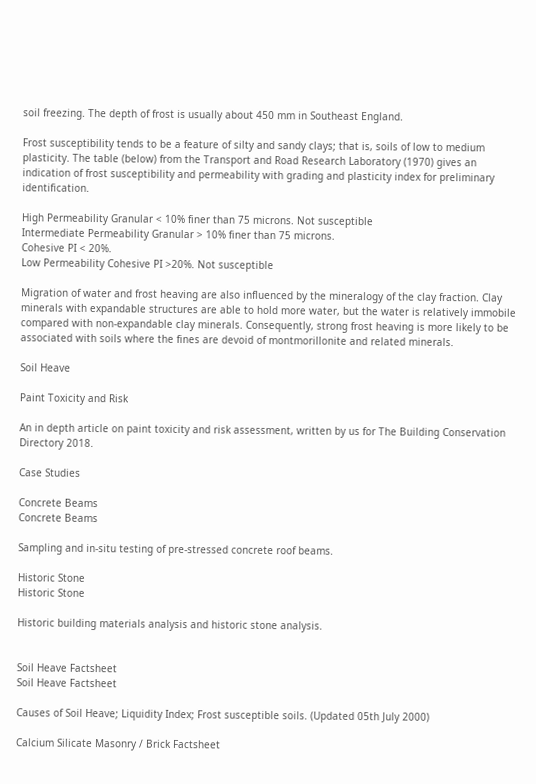soil freezing. The depth of frost is usually about 450 mm in Southeast England.

Frost susceptibility tends to be a feature of silty and sandy clays; that is, soils of low to medium plasticity. The table (below) from the Transport and Road Research Laboratory (1970) gives an indication of frost susceptibility and permeability with grading and plasticity index for preliminary identification.

High Permeability Granular < 10% finer than 75 microns. Not susceptible
Intermediate Permeability Granular > 10% finer than 75 microns.
Cohesive PI < 20%.
Low Permeability Cohesive PI >20%. Not susceptible

Migration of water and frost heaving are also influenced by the mineralogy of the clay fraction. Clay minerals with expandable structures are able to hold more water, but the water is relatively immobile compared with non-expandable clay minerals. Consequently, strong frost heaving is more likely to be associated with soils where the fines are devoid of montmorillonite and related minerals.

Soil Heave

Paint Toxicity and Risk

An in depth article on paint toxicity and risk assessment, written by us for The Building Conservation Directory 2018.

Case Studies

Concrete Beams
Concrete Beams

Sampling and in-situ testing of pre-stressed concrete roof beams.

Historic Stone
Historic Stone

Historic building materials analysis and historic stone analysis.


Soil Heave Factsheet
Soil Heave Factsheet

Causes of Soil Heave; Liquidity Index; Frost susceptible soils. (Updated 05th July 2000)

Calcium Silicate Masonry / Brick Factsheet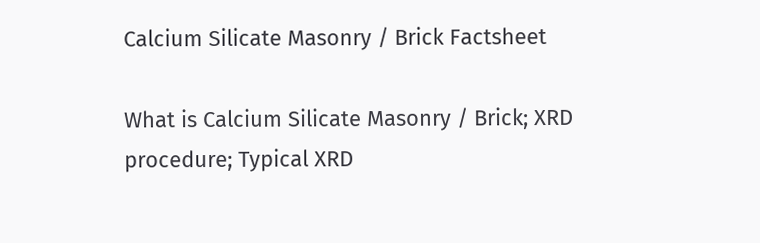Calcium Silicate Masonry / Brick Factsheet

What is Calcium Silicate Masonry / Brick; XRD procedure; Typical XRD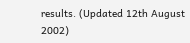results. (Updated 12th August 2002)